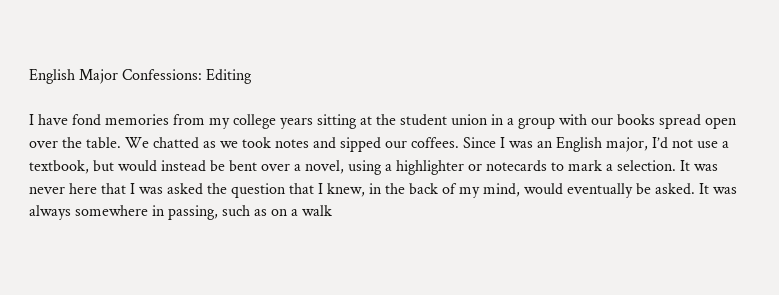English Major Confessions: Editing

I have fond memories from my college years sitting at the student union in a group with our books spread open over the table. We chatted as we took notes and sipped our coffees. Since I was an English major, I’d not use a textbook, but would instead be bent over a novel, using a highlighter or notecards to mark a selection. It was never here that I was asked the question that I knew, in the back of my mind, would eventually be asked. It was always somewhere in passing, such as on a walk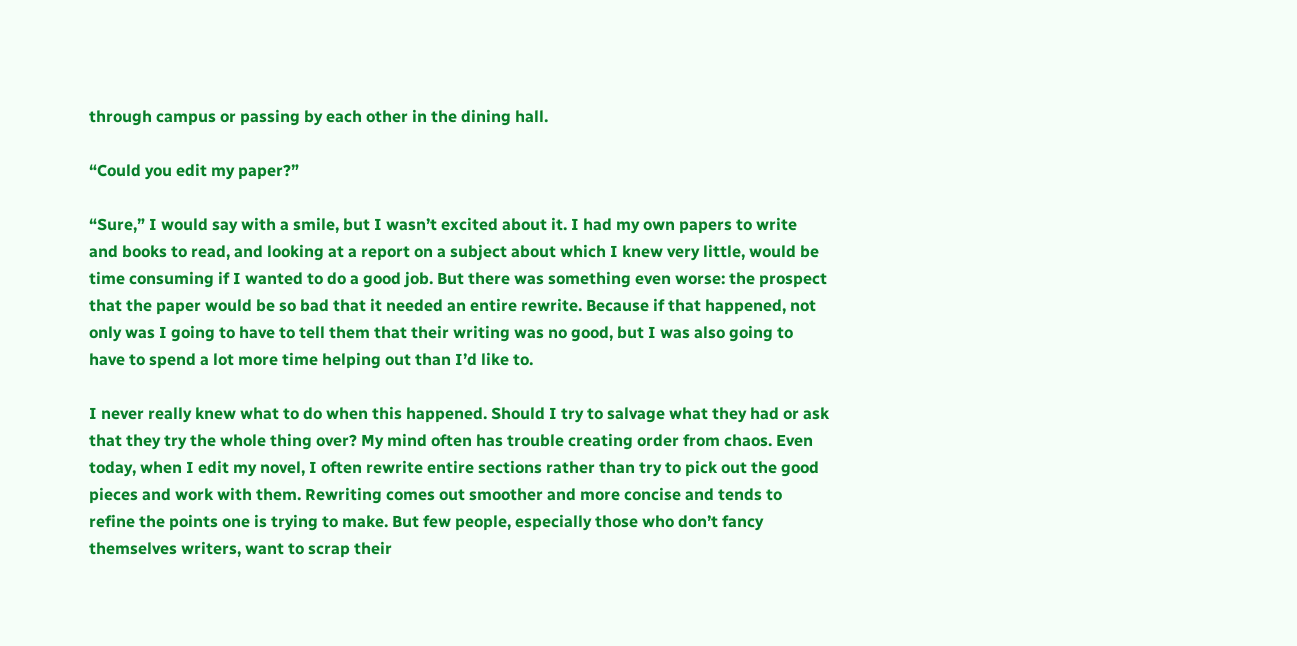through campus or passing by each other in the dining hall.

“Could you edit my paper?”

“Sure,” I would say with a smile, but I wasn’t excited about it. I had my own papers to write and books to read, and looking at a report on a subject about which I knew very little, would be time consuming if I wanted to do a good job. But there was something even worse: the prospect that the paper would be so bad that it needed an entire rewrite. Because if that happened, not only was I going to have to tell them that their writing was no good, but I was also going to have to spend a lot more time helping out than I’d like to.

I never really knew what to do when this happened. Should I try to salvage what they had or ask that they try the whole thing over? My mind often has trouble creating order from chaos. Even today, when I edit my novel, I often rewrite entire sections rather than try to pick out the good pieces and work with them. Rewriting comes out smoother and more concise and tends to refine the points one is trying to make. But few people, especially those who don’t fancy themselves writers, want to scrap their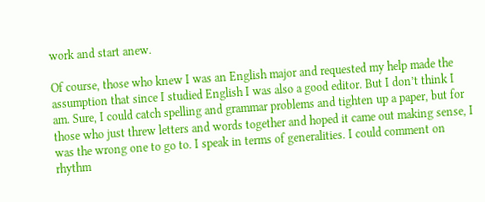work and start anew.

Of course, those who knew I was an English major and requested my help made the assumption that since I studied English I was also a good editor. But I don’t think I am. Sure, I could catch spelling and grammar problems and tighten up a paper, but for those who just threw letters and words together and hoped it came out making sense, I was the wrong one to go to. I speak in terms of generalities. I could comment on rhythm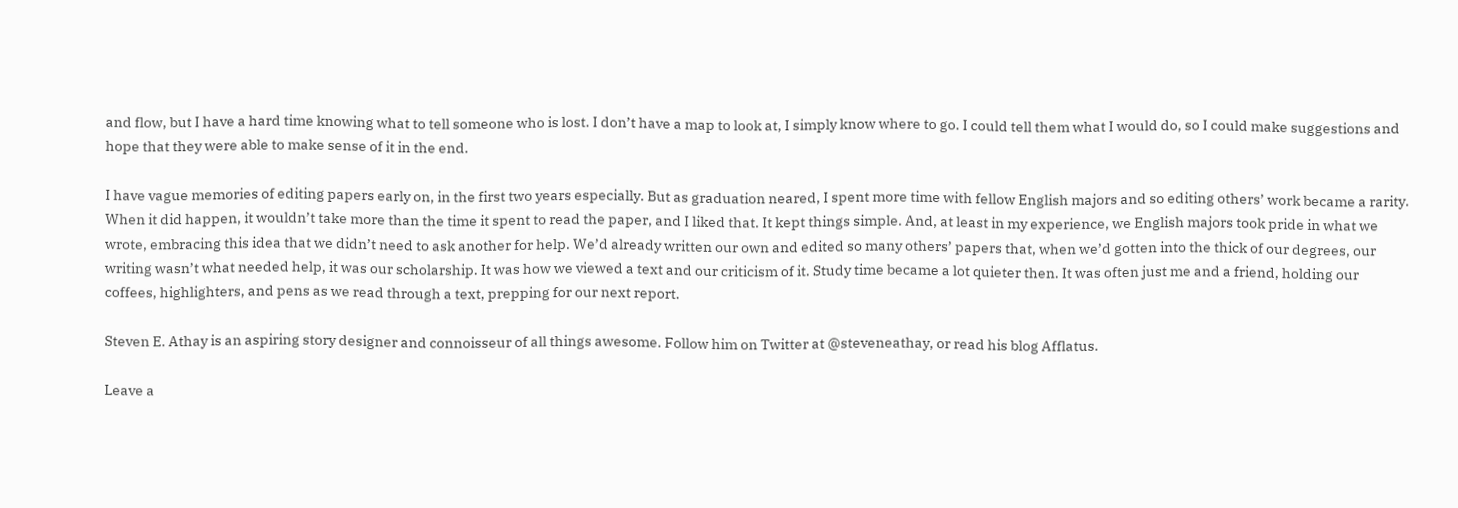and flow, but I have a hard time knowing what to tell someone who is lost. I don’t have a map to look at, I simply know where to go. I could tell them what I would do, so I could make suggestions and hope that they were able to make sense of it in the end.

I have vague memories of editing papers early on, in the first two years especially. But as graduation neared, I spent more time with fellow English majors and so editing others’ work became a rarity. When it did happen, it wouldn’t take more than the time it spent to read the paper, and I liked that. It kept things simple. And, at least in my experience, we English majors took pride in what we wrote, embracing this idea that we didn’t need to ask another for help. We’d already written our own and edited so many others’ papers that, when we’d gotten into the thick of our degrees, our writing wasn’t what needed help, it was our scholarship. It was how we viewed a text and our criticism of it. Study time became a lot quieter then. It was often just me and a friend, holding our coffees, highlighters, and pens as we read through a text, prepping for our next report.

Steven E. Athay is an aspiring story designer and connoisseur of all things awesome. Follow him on Twitter at @steveneathay, or read his blog Afflatus.

Leave a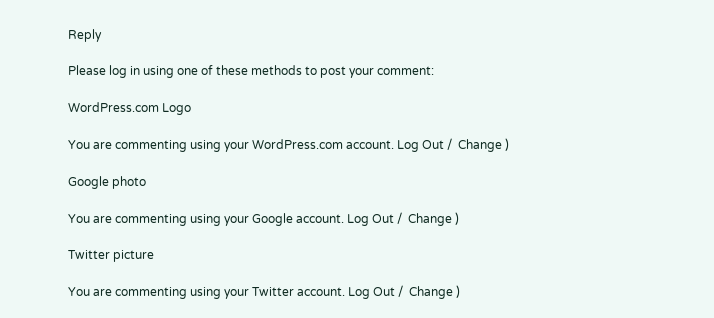Reply

Please log in using one of these methods to post your comment:

WordPress.com Logo

You are commenting using your WordPress.com account. Log Out /  Change )

Google photo

You are commenting using your Google account. Log Out /  Change )

Twitter picture

You are commenting using your Twitter account. Log Out /  Change )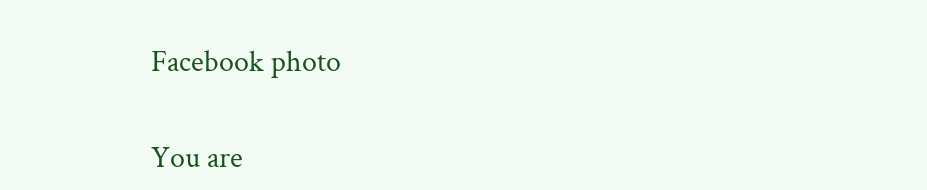Facebook photo

You are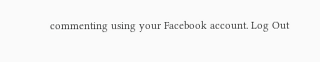commenting using your Facebook account. Log Out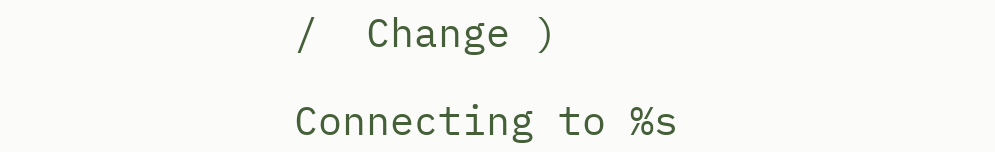/  Change )

Connecting to %s